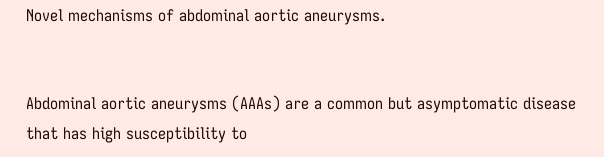Novel mechanisms of abdominal aortic aneurysms.


Abdominal aortic aneurysms (AAAs) are a common but asymptomatic disease that has high susceptibility to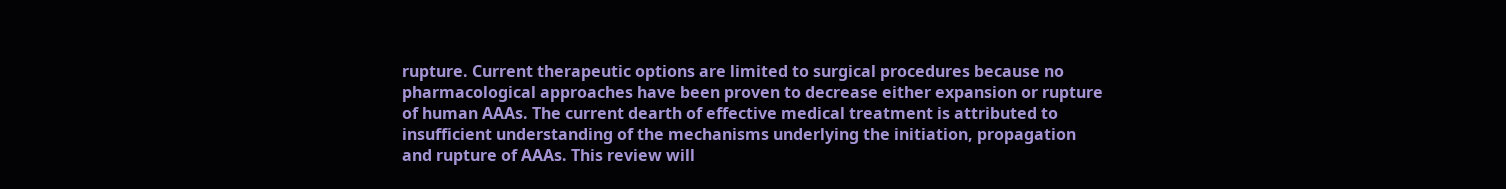rupture. Current therapeutic options are limited to surgical procedures because no pharmacological approaches have been proven to decrease either expansion or rupture of human AAAs. The current dearth of effective medical treatment is attributed to insufficient understanding of the mechanisms underlying the initiation, propagation and rupture of AAAs. This review will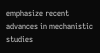emphasize recent advances in mechanistic studies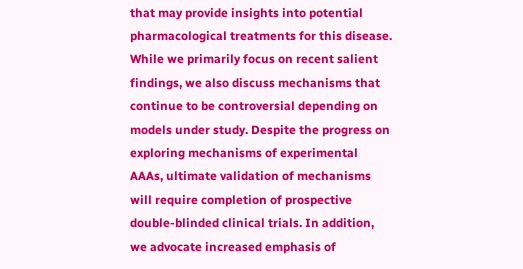that may provide insights into potential pharmacological treatments for this disease. While we primarily focus on recent salient findings, we also discuss mechanisms that continue to be controversial depending on models under study. Despite the progress on exploring mechanisms of experimental AAAs, ultimate validation of mechanisms will require completion of prospective double-blinded clinical trials. In addition, we advocate increased emphasis of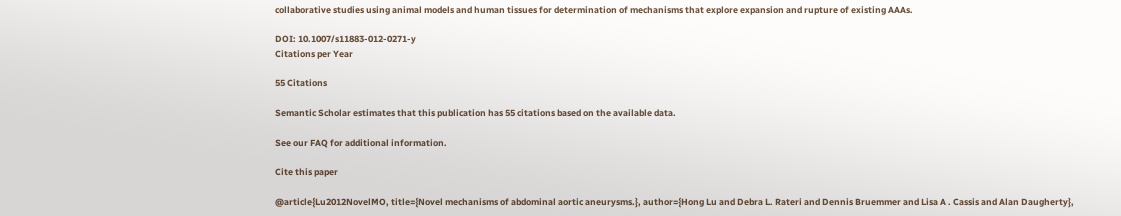collaborative studies using animal models and human tissues for determination of mechanisms that explore expansion and rupture of existing AAAs.

DOI: 10.1007/s11883-012-0271-y
Citations per Year

55 Citations

Semantic Scholar estimates that this publication has 55 citations based on the available data.

See our FAQ for additional information.

Cite this paper

@article{Lu2012NovelMO, title={Novel mechanisms of abdominal aortic aneurysms.}, author={Hong Lu and Debra L. Rateri and Dennis Bruemmer and Lisa A . Cassis and Alan Daugherty},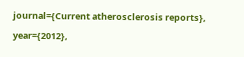journal={Current atherosclerosis reports}, year={2012},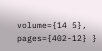volume={14 5}, pages={402-12} }